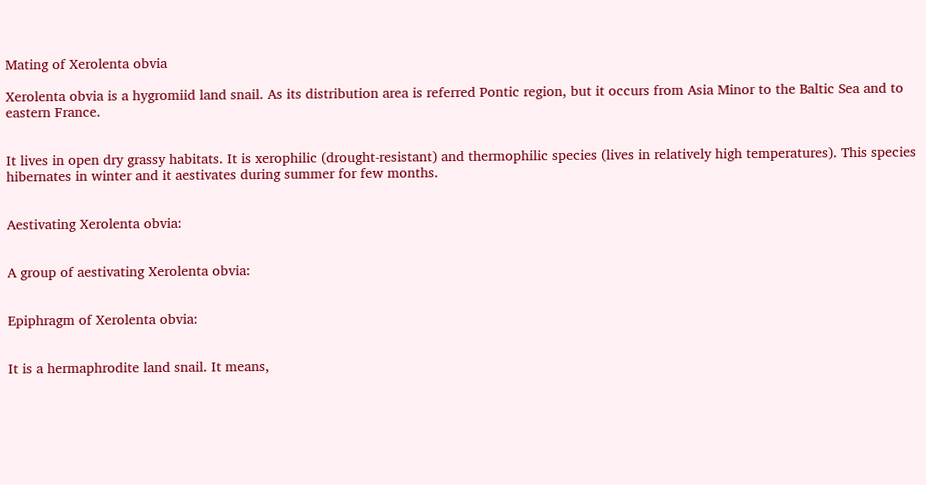Mating of Xerolenta obvia

Xerolenta obvia is a hygromiid land snail. As its distribution area is referred Pontic region, but it occurs from Asia Minor to the Baltic Sea and to eastern France.


It lives in open dry grassy habitats. It is xerophilic (drought-resistant) and thermophilic species (lives in relatively high temperatures). This species hibernates in winter and it aestivates during summer for few months.


Aestivating Xerolenta obvia:


A group of aestivating Xerolenta obvia:


Epiphragm of Xerolenta obvia:


It is a hermaphrodite land snail. It means,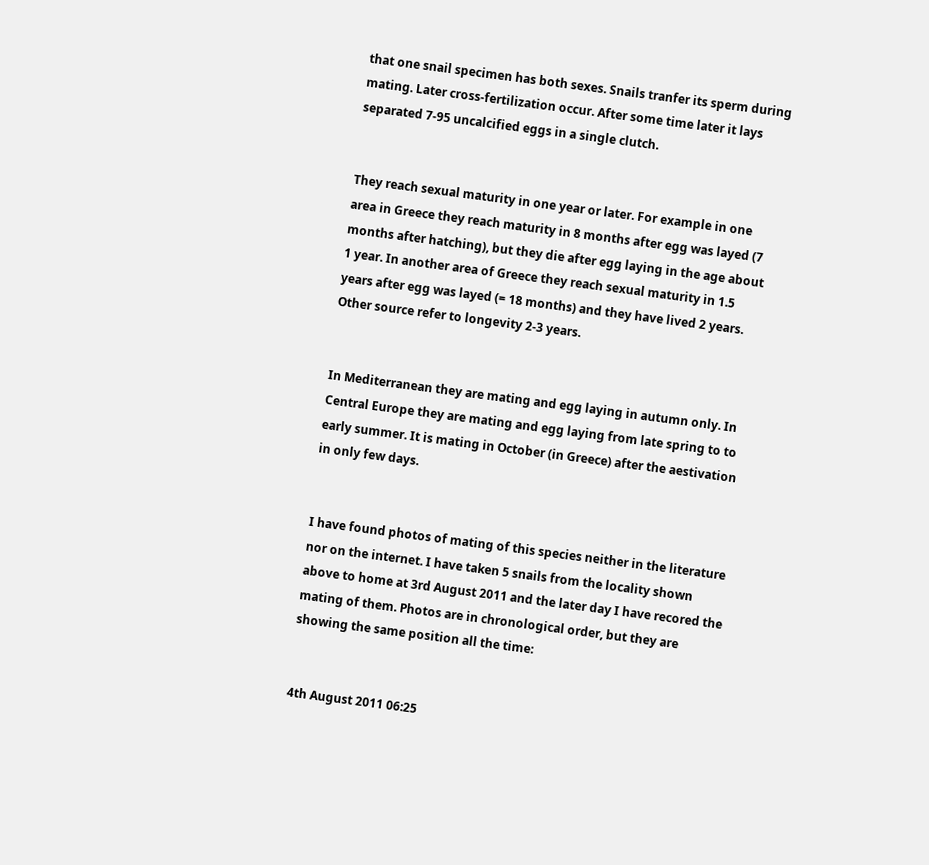that one snail specimen has both sexes. Snails tranfer its sperm during mating. Later cross-fertilization occur. After some time later it lays separated 7-95 uncalcified eggs in a single clutch.


They reach sexual maturity in one year or later. For example in one area in Greece they reach maturity in 8 months after egg was layed (7 months after hatching), but they die after egg laying in the age about 1 year. In another area of Greece they reach sexual maturity in 1.5 years after egg was layed (= 18 months) and they have lived 2 years. Other source refer to longevity 2-3 years.


In Mediterranean they are mating and egg laying in autumn only. In Central Europe they are mating and egg laying from late spring to to early summer. It is mating in October (in Greece) after the aestivation in only few days.


I have found photos of mating of this species neither in the literature nor on the internet. I have taken 5 snails from the locality shown above to home at 3rd August 2011 and the later day I have recored the mating of them. Photos are in chronological order, but they are showing the same position all the time:


4th August 2011 06:25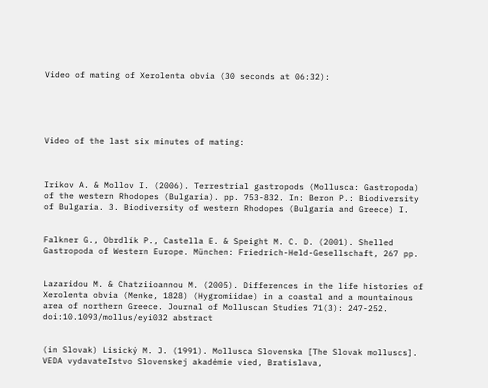Video of mating of Xerolenta obvia (30 seconds at 06:32):





Video of the last six minutes of mating:



Irikov A. & Mollov I. (2006). Terrestrial gastropods (Mollusca: Gastropoda) of the western Rhodopes (Bulgaria). pp. 753-832. In: Beron P.: Biodiversity of Bulgaria. 3. Biodiversity of western Rhodopes (Bulgaria and Greece) I.


Falkner G., Obrdlík P., Castella E. & Speight M. C. D. (2001). Shelled Gastropoda of Western Europe. München: Friedrich-Held-Gesellschaft, 267 pp.


Lazaridou M. & Chatziioannou M. (2005). Differences in the life histories of Xerolenta obvia (Menke, 1828) (Hygromiidae) in a coastal and a mountainous area of northern Greece. Journal of Molluscan Studies 71(3): 247-252. doi:10.1093/mollus/eyi032 abstract


(in Slovak) Lisický M. J. (1991). Mollusca Slovenska [The Slovak molluscs]. VEDA vydavateľstvo Slovenskej akadémie vied, Bratislava,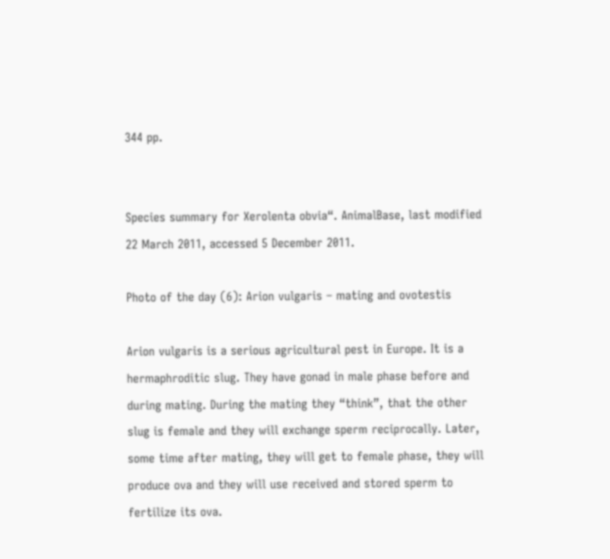344 pp.


Species summary for Xerolenta obvia“. AnimalBase, last modified 22 March 2011, accessed 5 December 2011.

Photo of the day (6): Arion vulgaris – mating and ovotestis

Arion vulgaris is a serious agricultural pest in Europe. It is a hermaphroditic slug. They have gonad in male phase before and during mating. During the mating they “think”, that the other slug is female and they will exchange sperm reciprocally. Later, some time after mating, they will get to female phase, they will produce ova and they will use received and stored sperm to fertilize its ova.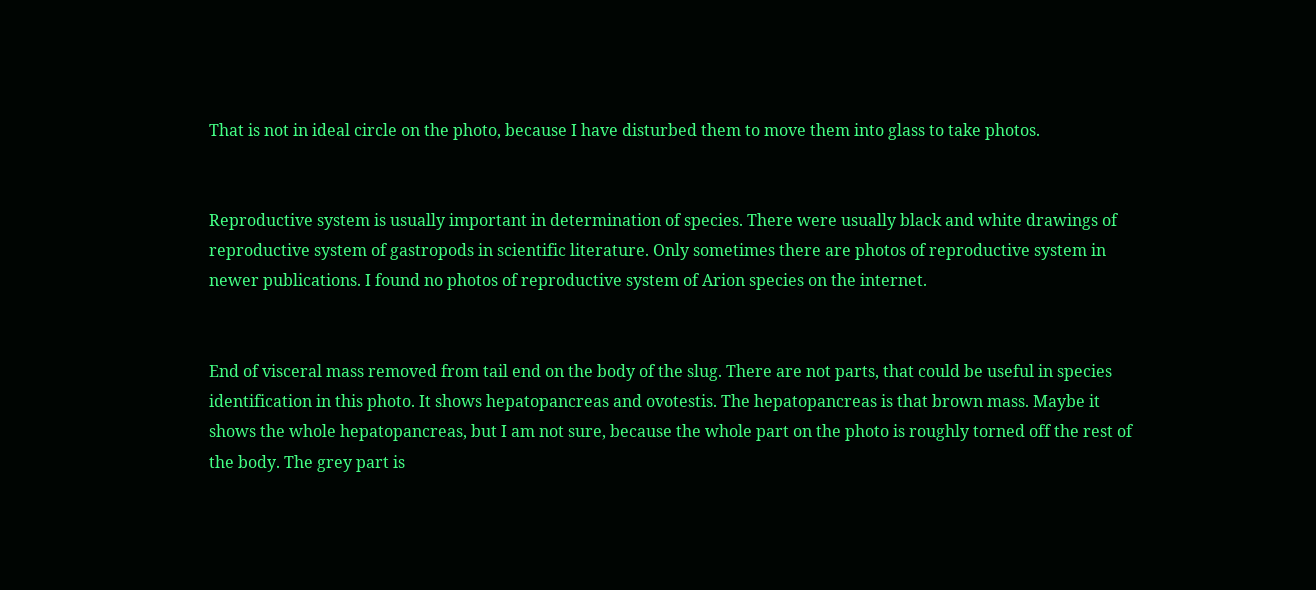That is not in ideal circle on the photo, because I have disturbed them to move them into glass to take photos.


Reproductive system is usually important in determination of species. There were usually black and white drawings of reproductive system of gastropods in scientific literature. Only sometimes there are photos of reproductive system in newer publications. I found no photos of reproductive system of Arion species on the internet.


End of visceral mass removed from tail end on the body of the slug. There are not parts, that could be useful in species identification in this photo. It shows hepatopancreas and ovotestis. The hepatopancreas is that brown mass. Maybe it shows the whole hepatopancreas, but I am not sure, because the whole part on the photo is roughly torned off the rest of the body. The grey part is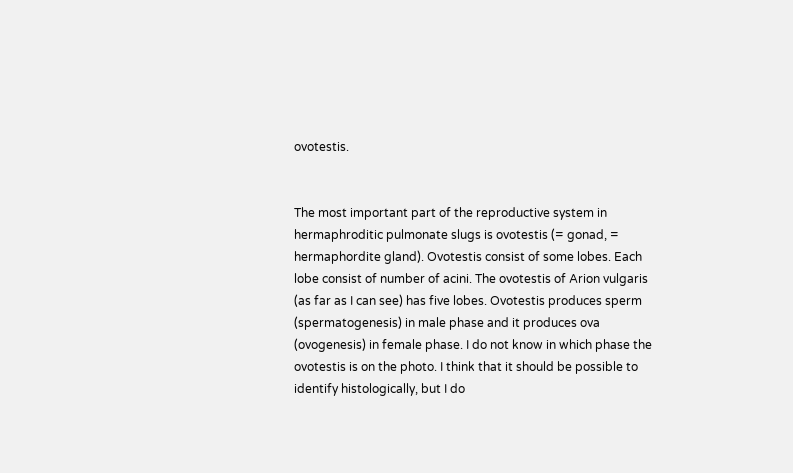ovotestis.


The most important part of the reproductive system in hermaphroditic pulmonate slugs is ovotestis (= gonad, = hermaphordite gland). Ovotestis consist of some lobes. Each lobe consist of number of acini. The ovotestis of Arion vulgaris (as far as I can see) has five lobes. Ovotestis produces sperm (spermatogenesis) in male phase and it produces ova (ovogenesis) in female phase. I do not know in which phase the ovotestis is on the photo. I think that it should be possible to identify histologically, but I do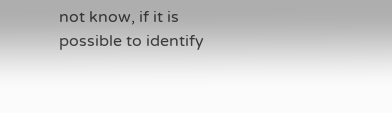not know, if it is possible to identify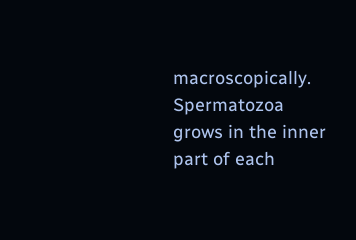macroscopically. Spermatozoa grows in the inner part of each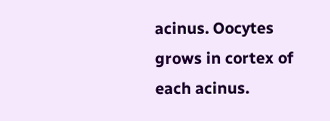acinus. Oocytes grows in cortex of each acinus.